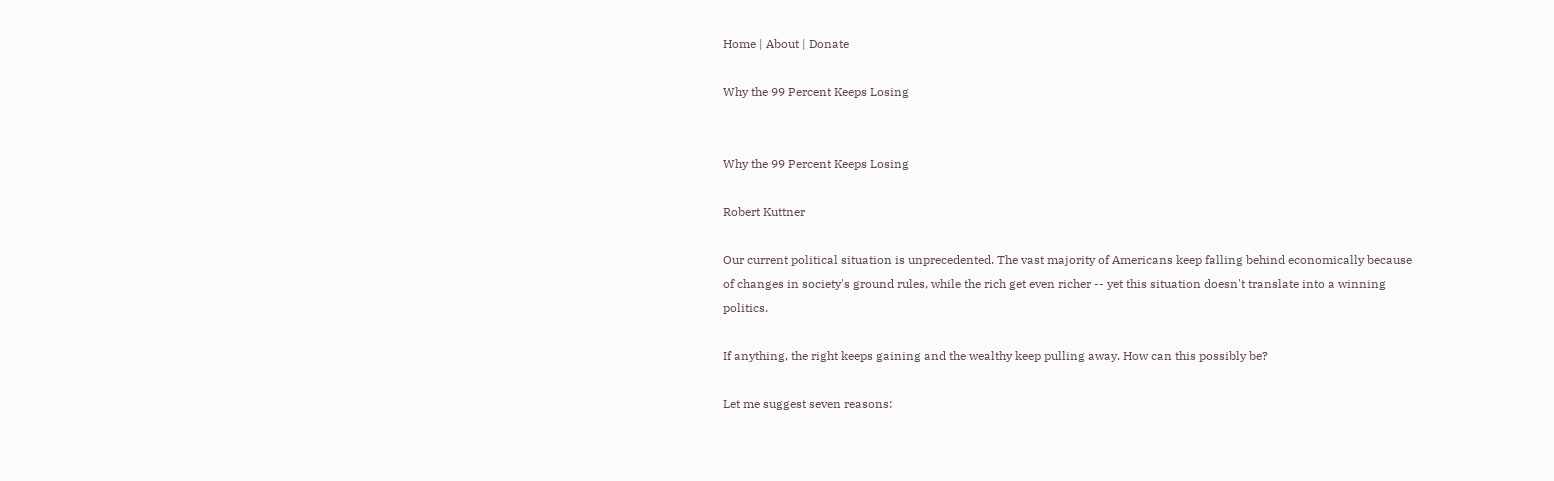Home | About | Donate

Why the 99 Percent Keeps Losing


Why the 99 Percent Keeps Losing

Robert Kuttner

Our current political situation is unprecedented. The vast majority of Americans keep falling behind economically because of changes in society's ground rules, while the rich get even richer -- yet this situation doesn't translate into a winning politics.

If anything, the right keeps gaining and the wealthy keep pulling away. How can this possibly be?

Let me suggest seven reasons: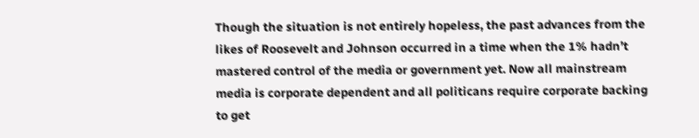Though the situation is not entirely hopeless, the past advances from the likes of Roosevelt and Johnson occurred in a time when the 1% hadn’t mastered control of the media or government yet. Now all mainstream media is corporate dependent and all politicans require corporate backing to get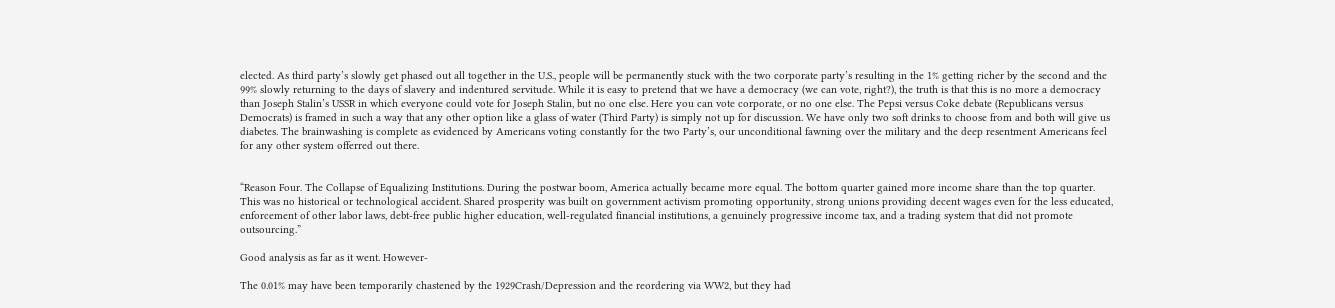elected. As third party’s slowly get phased out all together in the U.S., people will be permanently stuck with the two corporate party’s resulting in the 1% getting richer by the second and the 99% slowly returning to the days of slavery and indentured servitude. While it is easy to pretend that we have a democracy (we can vote, right?), the truth is that this is no more a democracy than Joseph Stalin’s USSR in which everyone could vote for Joseph Stalin, but no one else. Here you can vote corporate, or no one else. The Pepsi versus Coke debate (Republicans versus Democrats) is framed in such a way that any other option like a glass of water (Third Party) is simply not up for discussion. We have only two soft drinks to choose from and both will give us diabetes. The brainwashing is complete as evidenced by Americans voting constantly for the two Party’s, our unconditional fawning over the military and the deep resentment Americans feel for any other system offerred out there.


“Reason Four. The Collapse of Equalizing Institutions. During the postwar boom, America actually became more equal. The bottom quarter gained more income share than the top quarter. This was no historical or technological accident. Shared prosperity was built on government activism promoting opportunity, strong unions providing decent wages even for the less educated, enforcement of other labor laws, debt-free public higher education, well-regulated financial institutions, a genuinely progressive income tax, and a trading system that did not promote outsourcing.”

Good analysis as far as it went. However-

The 0.01% may have been temporarily chastened by the 1929Crash/Depression and the reordering via WW2, but they had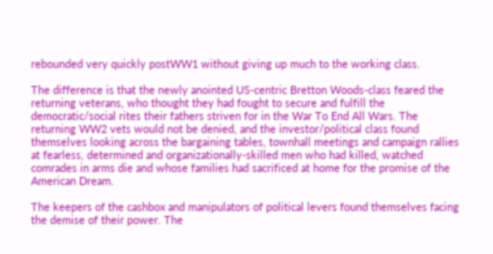rebounded very quickly postWW1 without giving up much to the working class.

The difference is that the newly anointed US-centric Bretton Woods-class feared the returning veterans, who thought they had fought to secure and fulfill the democratic/social rites their fathers striven for in the War To End All Wars. The returning WW2 vets would not be denied, and the investor/political class found themselves looking across the bargaining tables, townhall meetings and campaign rallies at fearless, determined and organizationally-skilled men who had killed, watched comrades in arms die and whose families had sacrificed at home for the promise of the American Dream.

The keepers of the cashbox and manipulators of political levers found themselves facing the demise of their power. The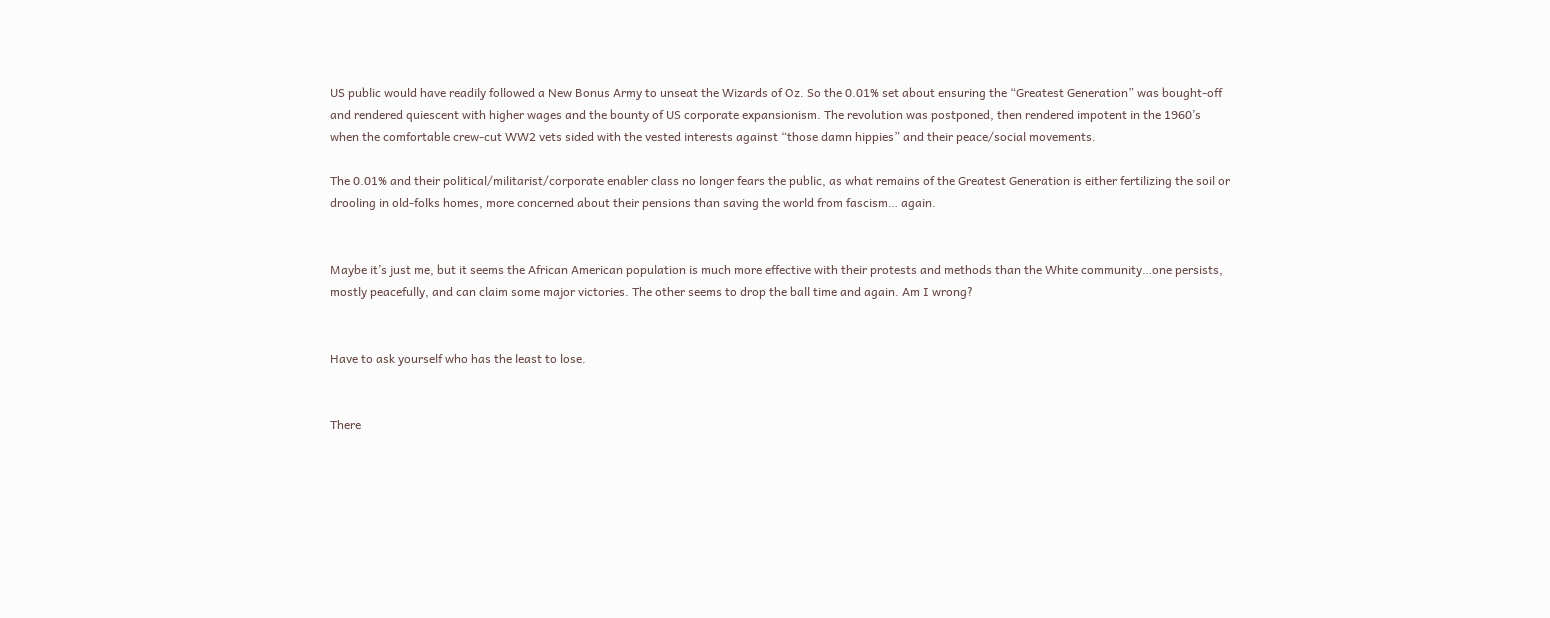US public would have readily followed a New Bonus Army to unseat the Wizards of Oz. So the 0.01% set about ensuring the “Greatest Generation” was bought-off and rendered quiescent with higher wages and the bounty of US corporate expansionism. The revolution was postponed, then rendered impotent in the 1960’s when the comfortable crew-cut WW2 vets sided with the vested interests against “those damn hippies” and their peace/social movements.

The 0.01% and their political/militarist/corporate enabler class no longer fears the public, as what remains of the Greatest Generation is either fertilizing the soil or drooling in old-folks homes, more concerned about their pensions than saving the world from fascism… again.


Maybe it’s just me, but it seems the African American population is much more effective with their protests and methods than the White community…one persists, mostly peacefully, and can claim some major victories. The other seems to drop the ball time and again. Am I wrong?


Have to ask yourself who has the least to lose.


There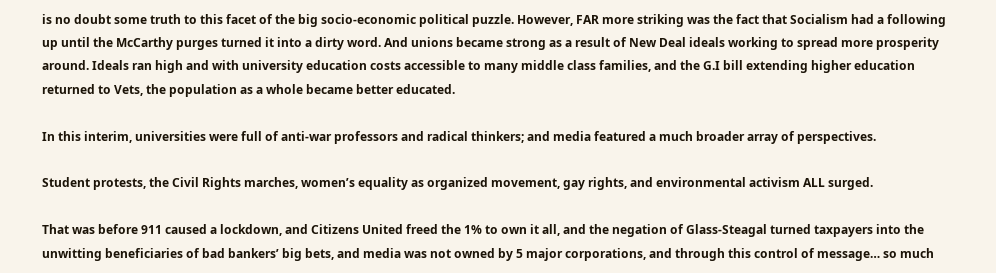is no doubt some truth to this facet of the big socio-economic political puzzle. However, FAR more striking was the fact that Socialism had a following up until the McCarthy purges turned it into a dirty word. And unions became strong as a result of New Deal ideals working to spread more prosperity around. Ideals ran high and with university education costs accessible to many middle class families, and the G.I bill extending higher education returned to Vets, the population as a whole became better educated.

In this interim, universities were full of anti-war professors and radical thinkers; and media featured a much broader array of perspectives.

Student protests, the Civil Rights marches, women’s equality as organized movement, gay rights, and environmental activism ALL surged.

That was before 911 caused a lockdown, and Citizens United freed the 1% to own it all, and the negation of Glass-Steagal turned taxpayers into the unwitting beneficiaries of bad bankers’ big bets, and media was not owned by 5 major corporations, and through this control of message… so much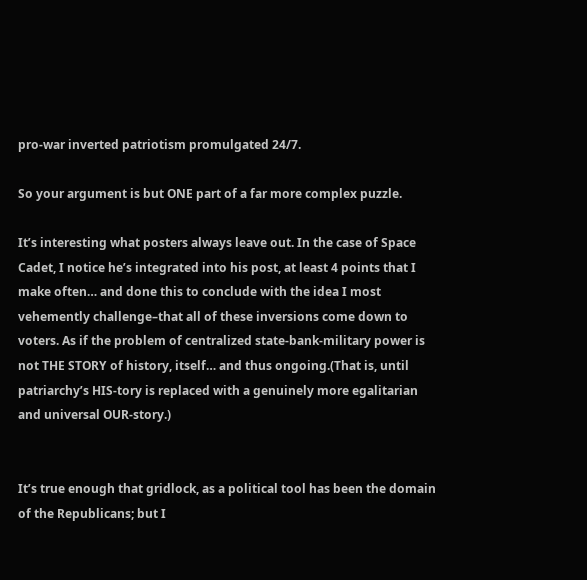pro-war inverted patriotism promulgated 24/7.

So your argument is but ONE part of a far more complex puzzle.

It’s interesting what posters always leave out. In the case of Space Cadet, I notice he’s integrated into his post, at least 4 points that I make often… and done this to conclude with the idea I most vehemently challenge–that all of these inversions come down to voters. As if the problem of centralized state-bank-military power is not THE STORY of history, itself… and thus ongoing.(That is, until patriarchy’s HIS-tory is replaced with a genuinely more egalitarian and universal OUR-story.)


It’s true enough that gridlock, as a political tool has been the domain of the Republicans; but I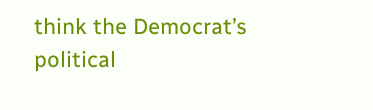think the Democrat’s political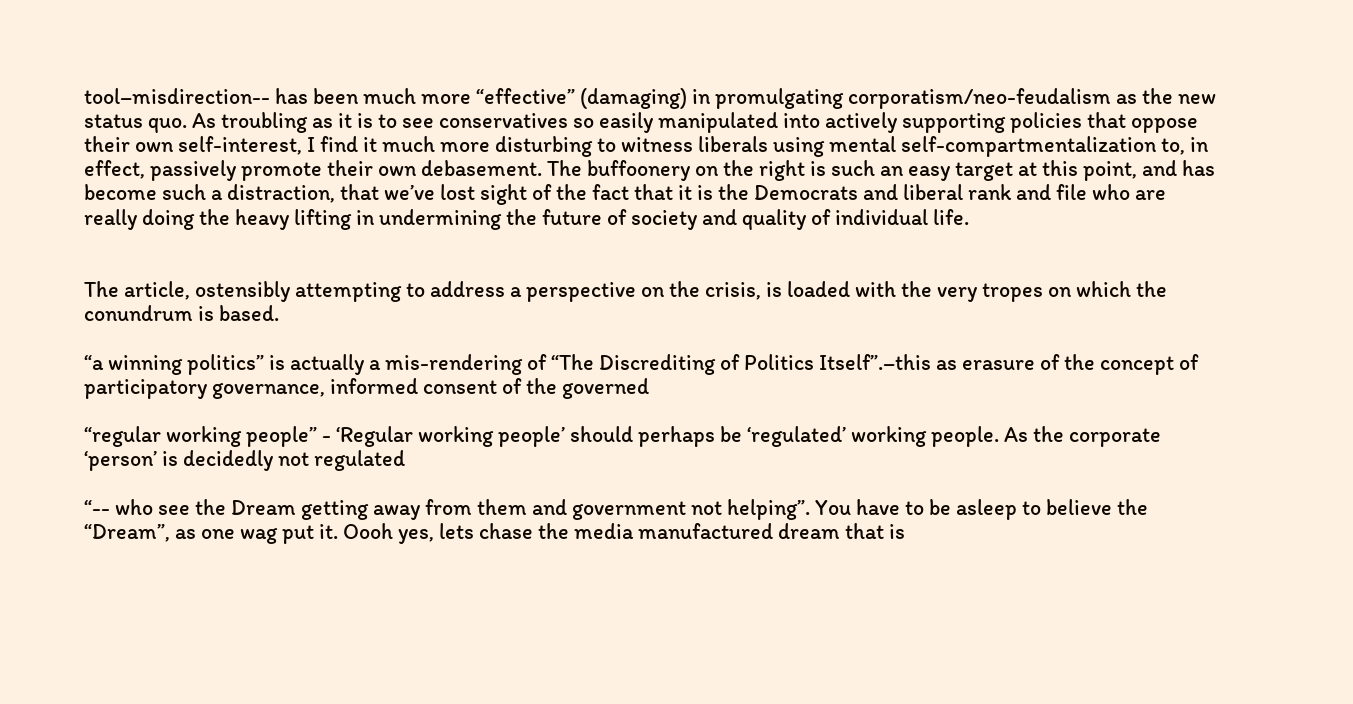tool–misdirection-- has been much more “effective” (damaging) in promulgating corporatism/neo-feudalism as the new status quo. As troubling as it is to see conservatives so easily manipulated into actively supporting policies that oppose their own self-interest, I find it much more disturbing to witness liberals using mental self-compartmentalization to, in effect, passively promote their own debasement. The buffoonery on the right is such an easy target at this point, and has become such a distraction, that we’ve lost sight of the fact that it is the Democrats and liberal rank and file who are really doing the heavy lifting in undermining the future of society and quality of individual life.


The article, ostensibly attempting to address a perspective on the crisis, is loaded with the very tropes on which the conundrum is based.

“a winning politics” is actually a mis-rendering of “The Discrediting of Politics Itself”.–this as erasure of the concept of participatory governance, informed consent of the governed

“regular working people” - ‘Regular working people’ should perhaps be ‘regulated’ working people. As the corporate ‘person’ is decidedly not regulated

“-- who see the Dream getting away from them and government not helping”. You have to be asleep to believe the “Dream”, as one wag put it. Oooh yes, lets chase the media manufactured dream that is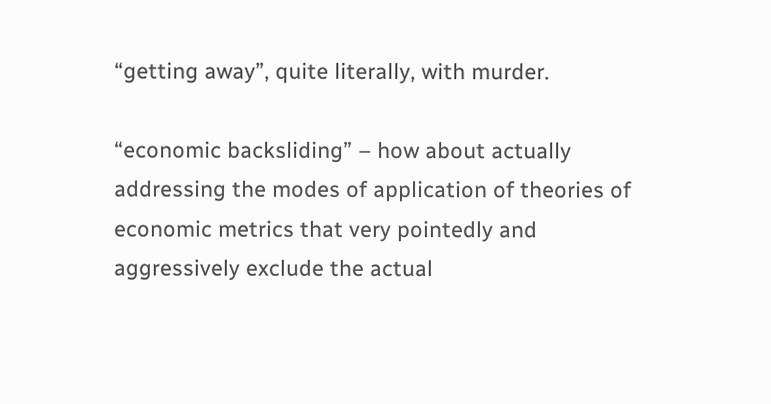“getting away”, quite literally, with murder.

“economic backsliding” – how about actually addressing the modes of application of theories of economic metrics that very pointedly and aggressively exclude the actual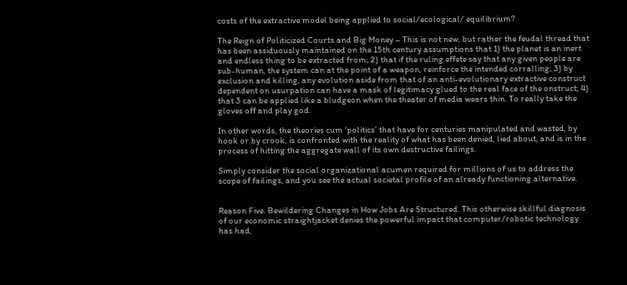costs of the extractive model being applied to social/ecological/ equilibrium?

The Reign of Politicized Courts and Big Money – This is not new, but rather the feudal thread that has been assiduously maintained on the 15th century assumptions that 1) the planet is an inert and endless thing to be extracted from; 2) that if the ruling effete say that any given people are sub-human, the system can at the point of a weapon, reinforce the intended corralling; 3) by exclusion and killing, any evolution aside from that of an anti-evolutionary extractive construct dependent on usurpation can have a mask of legitimacy glued to the real face of the onstruct; 4) that 3 can be applied like a bludgeon when the theater of media wears thin. To really take the gloves off and play god.

In other words, the theories cum ‘politics’ that have for centuries manipulated and wasted, by hook or by crook, is confronted with the reality of what has been denied, lied about, and is in the process of hitting the aggregate wall of its own destructive failings.

Simply consider the social organizational acumen required for millions of us to address the scope of failings, and you see the actual societal profile of an already functioning alternative.


Reason Five. Bewildering Changes in How Jobs Are Structured. This otherwise skillful diagnosis of our economic straightjacket denies the powerful impact that computer/robotic technology has had,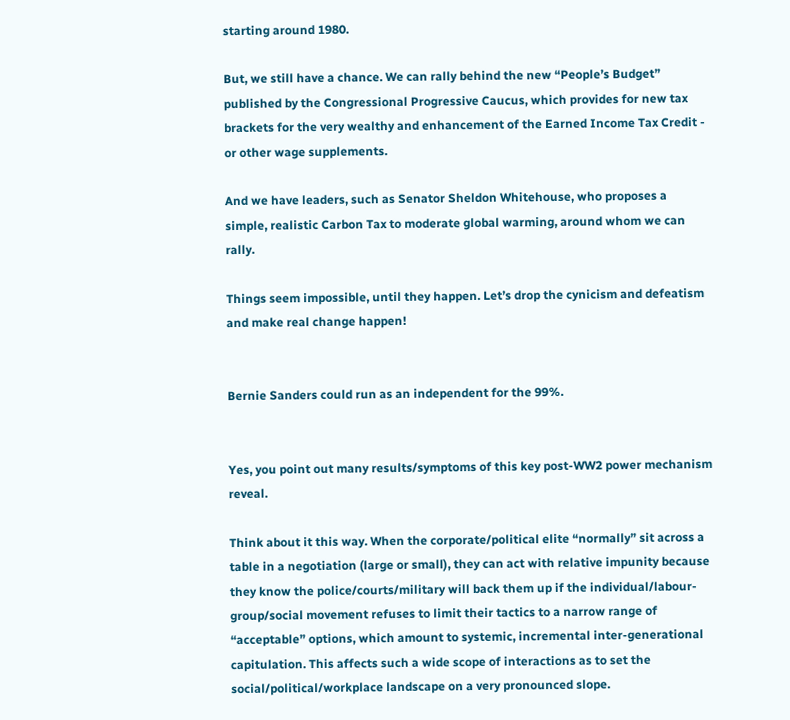starting around 1980.

But, we still have a chance. We can rally behind the new “People’s Budget” published by the Congressional Progressive Caucus, which provides for new tax brackets for the very wealthy and enhancement of the Earned Income Tax Credit - or other wage supplements.

And we have leaders, such as Senator Sheldon Whitehouse, who proposes a simple, realistic Carbon Tax to moderate global warming, around whom we can rally.

Things seem impossible, until they happen. Let’s drop the cynicism and defeatism and make real change happen!


Bernie Sanders could run as an independent for the 99%.


Yes, you point out many results/symptoms of this key post-WW2 power mechanism reveal.

Think about it this way. When the corporate/political elite “normally” sit across a table in a negotiation (large or small), they can act with relative impunity because they know the police/courts/military will back them up if the individual/labour-group/social movement refuses to limit their tactics to a narrow range of “acceptable” options, which amount to systemic, incremental inter-generational capitulation. This affects such a wide scope of interactions as to set the social/political/workplace landscape on a very pronounced slope.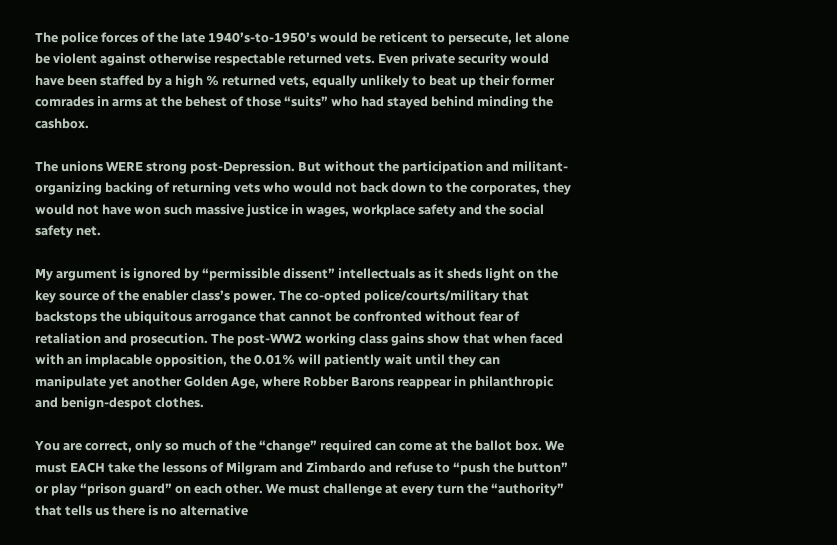The police forces of the late 1940’s-to-1950’s would be reticent to persecute, let alone be violent against otherwise respectable returned vets. Even private security would have been staffed by a high % returned vets, equally unlikely to beat up their former comrades in arms at the behest of those “suits” who had stayed behind minding the cashbox.

The unions WERE strong post-Depression. But without the participation and militant-organizing backing of returning vets who would not back down to the corporates, they would not have won such massive justice in wages, workplace safety and the social safety net.

My argument is ignored by “permissible dissent” intellectuals as it sheds light on the key source of the enabler class’s power. The co-opted police/courts/military that backstops the ubiquitous arrogance that cannot be confronted without fear of retaliation and prosecution. The post-WW2 working class gains show that when faced with an implacable opposition, the 0.01% will patiently wait until they can manipulate yet another Golden Age, where Robber Barons reappear in philanthropic and benign-despot clothes.

You are correct, only so much of the “change” required can come at the ballot box. We must EACH take the lessons of Milgram and Zimbardo and refuse to “push the button” or play “prison guard” on each other. We must challenge at every turn the “authority” that tells us there is no alternative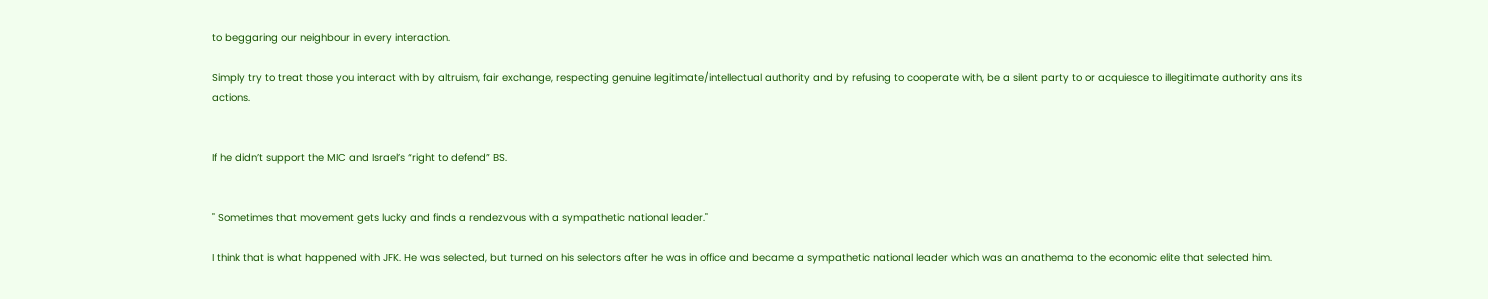to beggaring our neighbour in every interaction.

Simply try to treat those you interact with by altruism, fair exchange, respecting genuine legitimate/intellectual authority and by refusing to cooperate with, be a silent party to or acquiesce to illegitimate authority ans its actions.


If he didn’t support the MIC and Israel’s “right to defend” BS.


" Sometimes that movement gets lucky and finds a rendezvous with a sympathetic national leader."

I think that is what happened with JFK. He was selected, but turned on his selectors after he was in office and became a sympathetic national leader which was an anathema to the economic elite that selected him.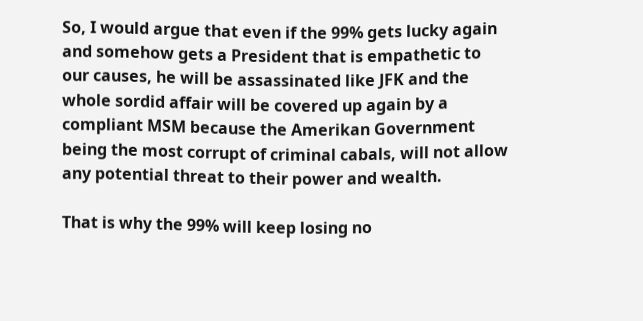So, I would argue that even if the 99% gets lucky again and somehow gets a President that is empathetic to our causes, he will be assassinated like JFK and the whole sordid affair will be covered up again by a compliant MSM because the Amerikan Government being the most corrupt of criminal cabals, will not allow any potential threat to their power and wealth.

That is why the 99% will keep losing no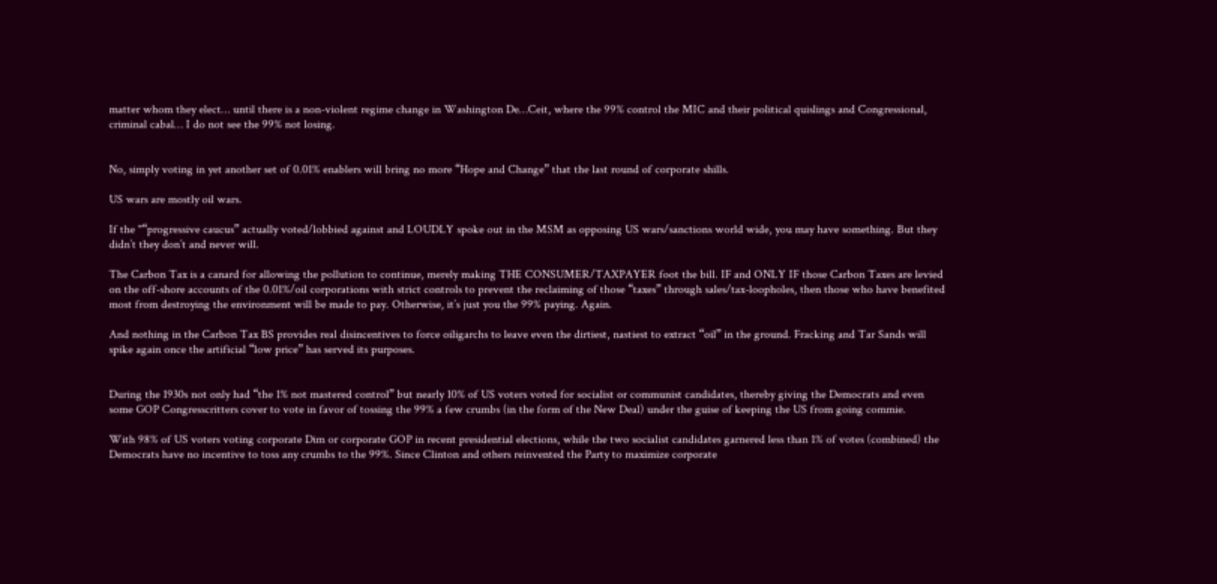matter whom they elect… until there is a non-violent regime change in Washington De…Ceit, where the 99% control the MIC and their political quislings and Congressional, criminal cabal… I do not see the 99% not losing.


No, simply voting in yet another set of 0.01% enablers will bring no more “Hope and Change” that the last round of corporate shills.

US wars are mostly oil wars.

If the "“progressive caucus” actually voted/lobbied against and LOUDLY spoke out in the MSM as opposing US wars/sanctions world wide, you may have something. But they didn’t they don’t and never will.

The Carbon Tax is a canard for allowing the pollution to continue, merely making THE CONSUMER/TAXPAYER foot the bill. IF and ONLY IF those Carbon Taxes are levied on the off-shore accounts of the 0.01%/oil corporations with strict controls to prevent the reclaiming of those “taxes” through sales/tax-loopholes, then those who have benefited most from destroying the environment will be made to pay. Otherwise, it’s just you the 99% paying. Again.

And nothing in the Carbon Tax BS provides real disincentives to force oiligarchs to leave even the dirtiest, nastiest to extract “oil” in the ground. Fracking and Tar Sands will spike again once the artificial “low price” has served its purposes.


During the 1930s not only had “the 1% not mastered control” but nearly 10% of US voters voted for socialist or communist candidates, thereby giving the Democrats and even some GOP Congresscritters cover to vote in favor of tossing the 99% a few crumbs (in the form of the New Deal) under the guise of keeping the US from going commie.

With 98% of US voters voting corporate Dim or corporate GOP in recent presidential elections, while the two socialist candidates garnered less than 1% of votes (combined) the Democrats have no incentive to toss any crumbs to the 99%. Since Clinton and others reinvented the Party to maximize corporate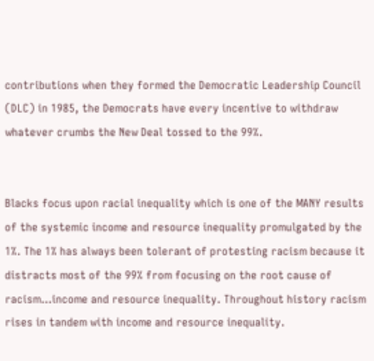contributions when they formed the Democratic Leadership Council (DLC) in 1985, the Democrats have every incentive to withdraw whatever crumbs the New Deal tossed to the 99%.


Blacks focus upon racial inequality which is one of the MANY results of the systemic income and resource inequality promulgated by the 1%. The 1% has always been tolerant of protesting racism because it distracts most of the 99% from focusing on the root cause of racism…income and resource inequality. Throughout history racism rises in tandem with income and resource inequality.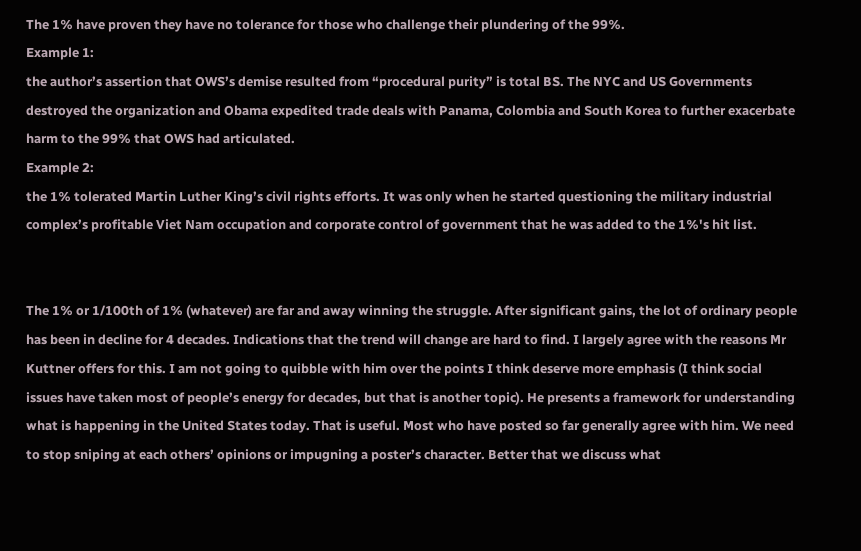The 1% have proven they have no tolerance for those who challenge their plundering of the 99%.
Example 1:
the author’s assertion that OWS’s demise resulted from “procedural purity” is total BS. The NYC and US Governments destroyed the organization and Obama expedited trade deals with Panama, Colombia and South Korea to further exacerbate harm to the 99% that OWS had articulated.
Example 2:
the 1% tolerated Martin Luther King’s civil rights efforts. It was only when he started questioning the military industrial complex’s profitable Viet Nam occupation and corporate control of government that he was added to the 1%'s hit list.


The 1% or 1/100th of 1% (whatever) are far and away winning the struggle. After significant gains, the lot of ordinary people has been in decline for 4 decades. Indications that the trend will change are hard to find. I largely agree with the reasons Mr Kuttner offers for this. I am not going to quibble with him over the points I think deserve more emphasis (I think social issues have taken most of people’s energy for decades, but that is another topic). He presents a framework for understanding what is happening in the United States today. That is useful. Most who have posted so far generally agree with him. We need to stop sniping at each others’ opinions or impugning a poster’s character. Better that we discuss what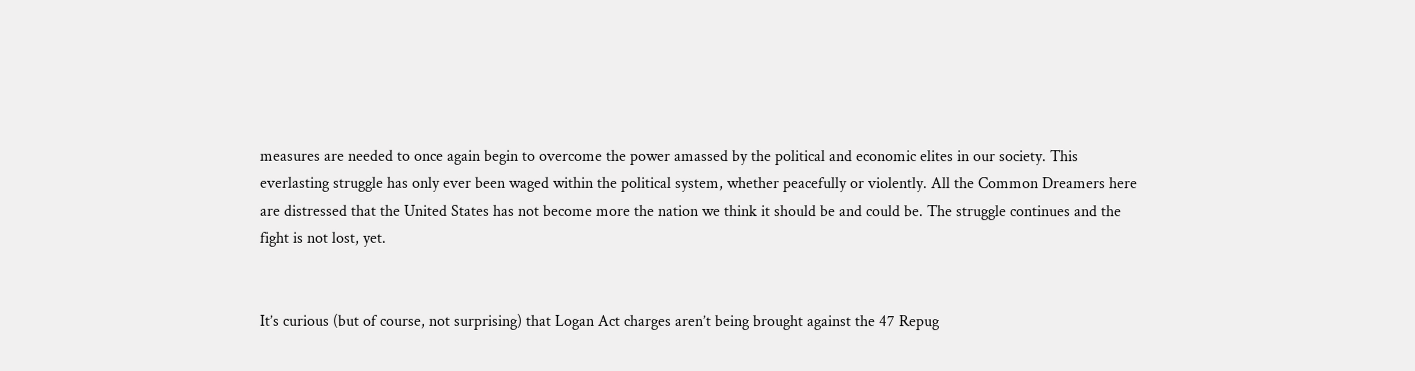measures are needed to once again begin to overcome the power amassed by the political and economic elites in our society. This everlasting struggle has only ever been waged within the political system, whether peacefully or violently. All the Common Dreamers here are distressed that the United States has not become more the nation we think it should be and could be. The struggle continues and the fight is not lost, yet.


It’s curious (but of course, not surprising) that Logan Act charges aren’t being brought against the 47 Repug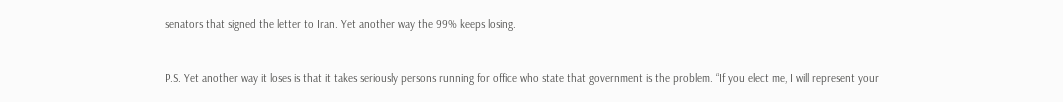senators that signed the letter to Iran. Yet another way the 99% keeps losing.


P.S. Yet another way it loses is that it takes seriously persons running for office who state that government is the problem. “If you elect me, I will represent your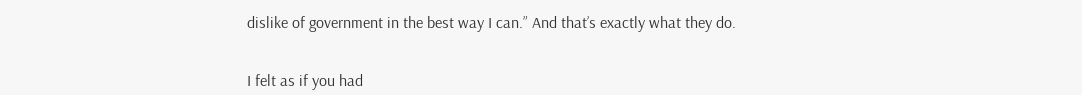dislike of government in the best way I can.” And that’s exactly what they do.


I felt as if you had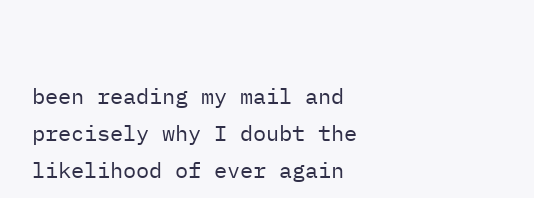been reading my mail and precisely why I doubt the likelihood of ever again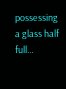possessing a glass half full…